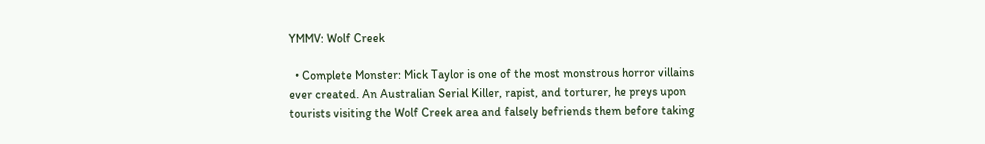YMMV: Wolf Creek

  • Complete Monster: Mick Taylor is one of the most monstrous horror villains ever created. An Australian Serial Killer, rapist, and torturer, he preys upon tourists visiting the Wolf Creek area and falsely befriends them before taking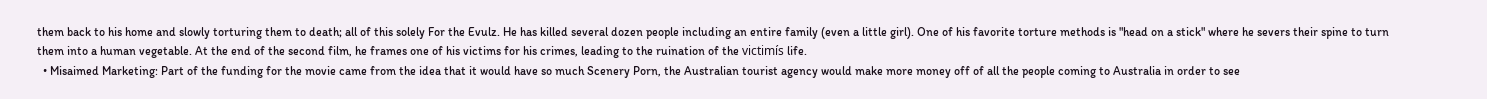them back to his home and slowly torturing them to death; all of this solely For the Evulz. He has killed several dozen people including an entire family (even a little girl). One of his favorite torture methods is "head on a stick" where he severs their spine to turn them into a human vegetable. At the end of the second film, he frames one of his victims for his crimes, leading to the ruination of the victimís life.
  • Misaimed Marketing: Part of the funding for the movie came from the idea that it would have so much Scenery Porn, the Australian tourist agency would make more money off of all the people coming to Australia in order to see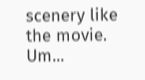scenery like the movie. Um...